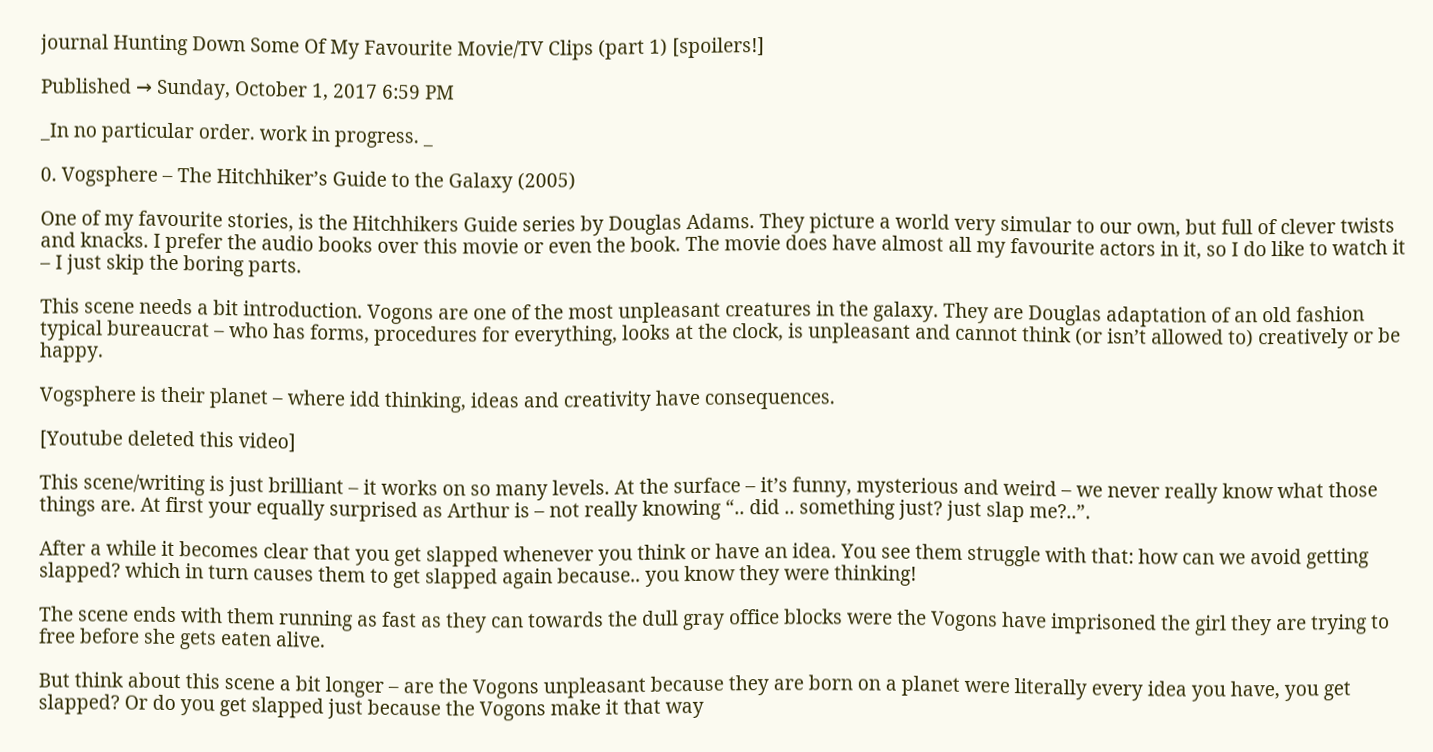journal Hunting Down Some Of My Favourite Movie/TV Clips (part 1) [spoilers!]

Published → Sunday, October 1, 2017 6:59 PM

_In no particular order. work in progress. _

0. Vogsphere – The Hitchhiker’s Guide to the Galaxy (2005)

One of my favourite stories, is the Hitchhikers Guide series by Douglas Adams. They picture a world very simular to our own, but full of clever twists and knacks. I prefer the audio books over this movie or even the book. The movie does have almost all my favourite actors in it, so I do like to watch it – I just skip the boring parts.

This scene needs a bit introduction. Vogons are one of the most unpleasant creatures in the galaxy. They are Douglas adaptation of an old fashion typical bureaucrat – who has forms, procedures for everything, looks at the clock, is unpleasant and cannot think (or isn’t allowed to) creatively or be happy.

Vogsphere is their planet – where idd thinking, ideas and creativity have consequences.

[Youtube deleted this video]

This scene/writing is just brilliant – it works on so many levels. At the surface – it’s funny, mysterious and weird – we never really know what those things are. At first your equally surprised as Arthur is – not really knowing “.. did .. something just? just slap me?..”.

After a while it becomes clear that you get slapped whenever you think or have an idea. You see them struggle with that: how can we avoid getting slapped? which in turn causes them to get slapped again because.. you know they were thinking!

The scene ends with them running as fast as they can towards the dull gray office blocks were the Vogons have imprisoned the girl they are trying to free before she gets eaten alive.

But think about this scene a bit longer – are the Vogons unpleasant because they are born on a planet were literally every idea you have, you get slapped? Or do you get slapped just because the Vogons make it that way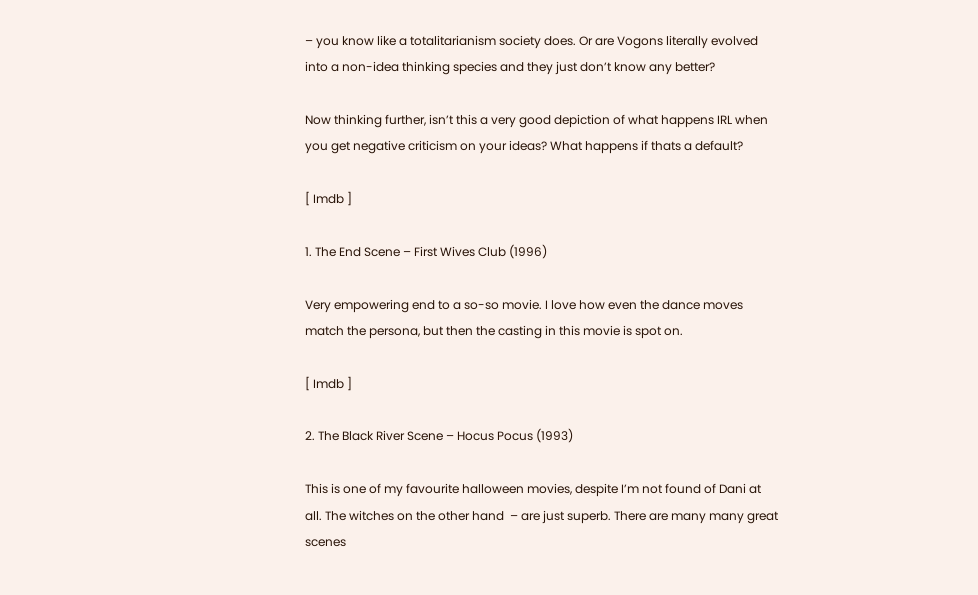– you know like a totalitarianism society does. Or are Vogons literally evolved into a non-idea thinking species and they just don’t know any better?

Now thinking further, isn’t this a very good depiction of what happens IRL when you get negative criticism on your ideas? What happens if thats a default?

[ Imdb ]

1. The End Scene – First Wives Club (1996)

Very empowering end to a so-so movie. I love how even the dance moves match the persona, but then the casting in this movie is spot on.

[ Imdb ]

2. The Black River Scene – Hocus Pocus (1993)

This is one of my favourite halloween movies, despite I’m not found of Dani at all. The witches on the other hand  – are just superb. There are many many great scenes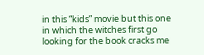in this “kids” movie but this one in which the witches first go looking for the book cracks me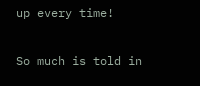up every time!

So much is told in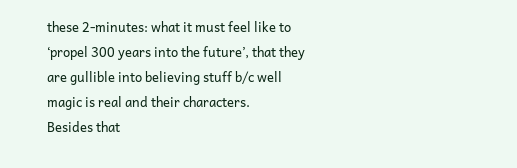these 2-minutes: what it must feel like to ‘propel 300 years into the future’, that they are gullible into believing stuff b/c well magic is real and their characters.
Besides that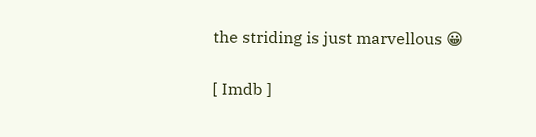the striding is just marvellous 😀

[ Imdb ]